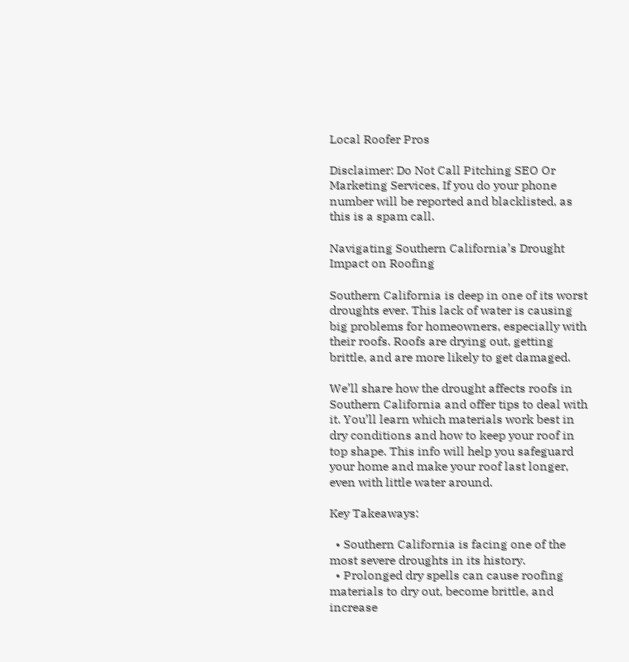Local Roofer Pros

Disclaimer: Do Not Call Pitching SEO Or Marketing Services, If you do your phone number will be reported and blacklisted, as this is a spam call.

Navigating Southern California’s Drought Impact on Roofing

Southern California is deep in one of its worst droughts ever. This lack of water is causing big problems for homeowners, especially with their roofs. Roofs are drying out, getting brittle, and are more likely to get damaged.

We’ll share how the drought affects roofs in Southern California and offer tips to deal with it. You’ll learn which materials work best in dry conditions and how to keep your roof in top shape. This info will help you safeguard your home and make your roof last longer, even with little water around.

Key Takeaways:

  • Southern California is facing one of the most severe droughts in its history.
  • Prolonged dry spells can cause roofing materials to dry out, become brittle, and increase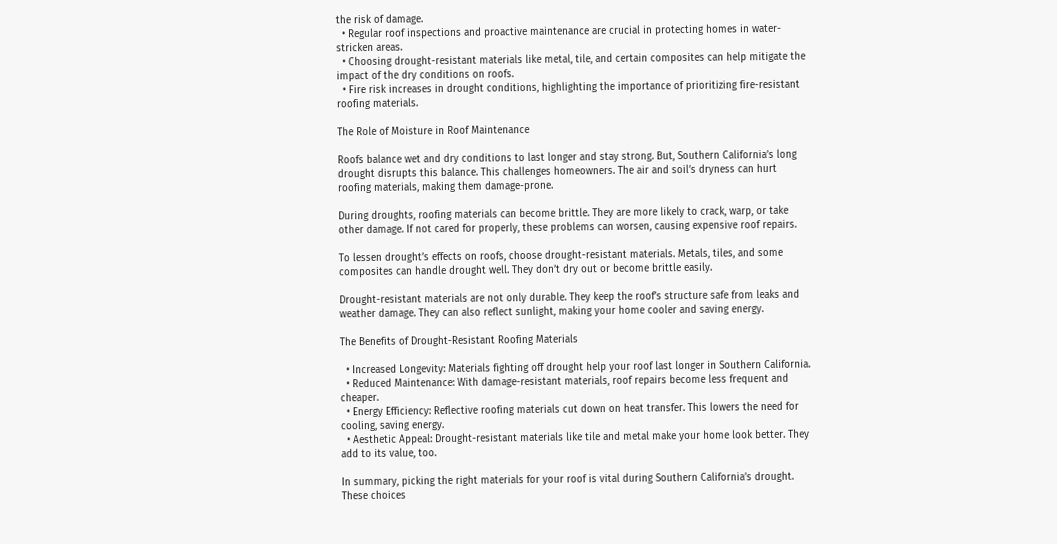the risk of damage.
  • Regular roof inspections and proactive maintenance are crucial in protecting homes in water-stricken areas.
  • Choosing drought-resistant materials like metal, tile, and certain composites can help mitigate the impact of the dry conditions on roofs.
  • Fire risk increases in drought conditions, highlighting the importance of prioritizing fire-resistant roofing materials.

The Role of Moisture in Roof Maintenance

Roofs balance wet and dry conditions to last longer and stay strong. But, Southern California’s long drought disrupts this balance. This challenges homeowners. The air and soil’s dryness can hurt roofing materials, making them damage-prone.

During droughts, roofing materials can become brittle. They are more likely to crack, warp, or take other damage. If not cared for properly, these problems can worsen, causing expensive roof repairs.

To lessen drought’s effects on roofs, choose drought-resistant materials. Metals, tiles, and some composites can handle drought well. They don’t dry out or become brittle easily.

Drought-resistant materials are not only durable. They keep the roof’s structure safe from leaks and weather damage. They can also reflect sunlight, making your home cooler and saving energy.

The Benefits of Drought-Resistant Roofing Materials

  • Increased Longevity: Materials fighting off drought help your roof last longer in Southern California.
  • Reduced Maintenance: With damage-resistant materials, roof repairs become less frequent and cheaper.
  • Energy Efficiency: Reflective roofing materials cut down on heat transfer. This lowers the need for cooling, saving energy.
  • Aesthetic Appeal: Drought-resistant materials like tile and metal make your home look better. They add to its value, too.

In summary, picking the right materials for your roof is vital during Southern California’s drought. These choices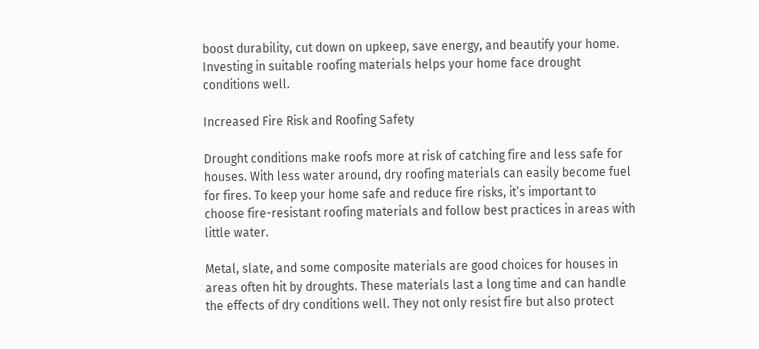boost durability, cut down on upkeep, save energy, and beautify your home. Investing in suitable roofing materials helps your home face drought conditions well.

Increased Fire Risk and Roofing Safety

Drought conditions make roofs more at risk of catching fire and less safe for houses. With less water around, dry roofing materials can easily become fuel for fires. To keep your home safe and reduce fire risks, it’s important to choose fire-resistant roofing materials and follow best practices in areas with little water.

Metal, slate, and some composite materials are good choices for houses in areas often hit by droughts. These materials last a long time and can handle the effects of dry conditions well. They not only resist fire but also protect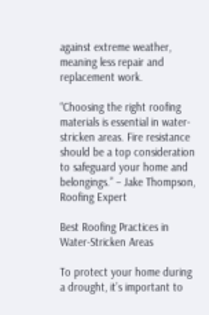against extreme weather, meaning less repair and replacement work.

“Choosing the right roofing materials is essential in water-stricken areas. Fire resistance should be a top consideration to safeguard your home and belongings.” – Jake Thompson, Roofing Expert

Best Roofing Practices in Water-Stricken Areas

To protect your home during a drought, it’s important to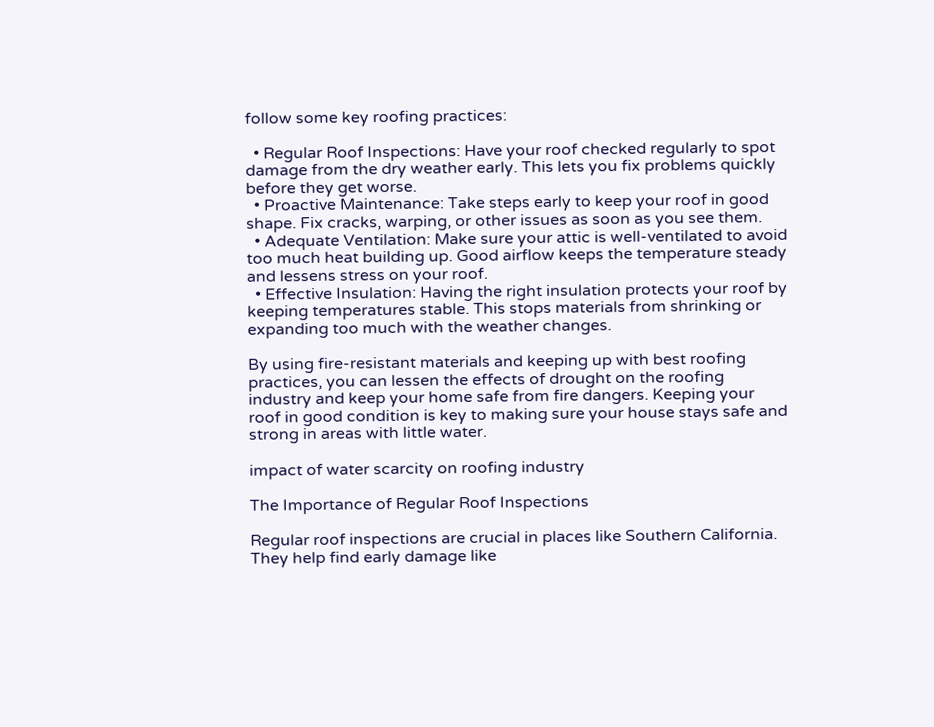follow some key roofing practices:

  • Regular Roof Inspections: Have your roof checked regularly to spot damage from the dry weather early. This lets you fix problems quickly before they get worse.
  • Proactive Maintenance: Take steps early to keep your roof in good shape. Fix cracks, warping, or other issues as soon as you see them.
  • Adequate Ventilation: Make sure your attic is well-ventilated to avoid too much heat building up. Good airflow keeps the temperature steady and lessens stress on your roof.
  • Effective Insulation: Having the right insulation protects your roof by keeping temperatures stable. This stops materials from shrinking or expanding too much with the weather changes.

By using fire-resistant materials and keeping up with best roofing practices, you can lessen the effects of drought on the roofing industry and keep your home safe from fire dangers. Keeping your roof in good condition is key to making sure your house stays safe and strong in areas with little water.

impact of water scarcity on roofing industry

The Importance of Regular Roof Inspections

Regular roof inspections are crucial in places like Southern California. They help find early damage like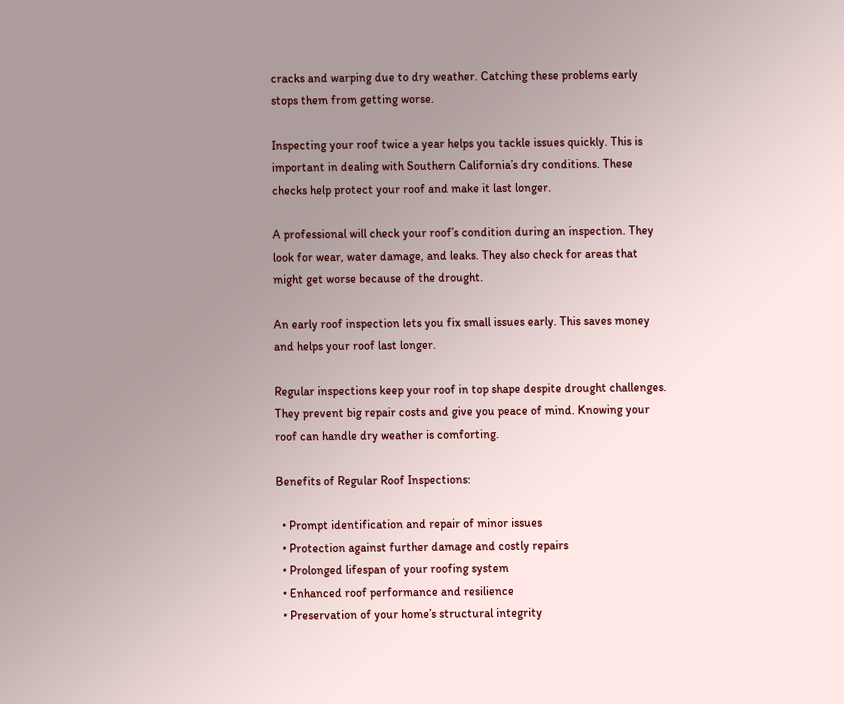cracks and warping due to dry weather. Catching these problems early stops them from getting worse.

Inspecting your roof twice a year helps you tackle issues quickly. This is important in dealing with Southern California’s dry conditions. These checks help protect your roof and make it last longer.

A professional will check your roof’s condition during an inspection. They look for wear, water damage, and leaks. They also check for areas that might get worse because of the drought.

An early roof inspection lets you fix small issues early. This saves money and helps your roof last longer.

Regular inspections keep your roof in top shape despite drought challenges. They prevent big repair costs and give you peace of mind. Knowing your roof can handle dry weather is comforting.

Benefits of Regular Roof Inspections:

  • Prompt identification and repair of minor issues
  • Protection against further damage and costly repairs
  • Prolonged lifespan of your roofing system
  • Enhanced roof performance and resilience
  • Preservation of your home’s structural integrity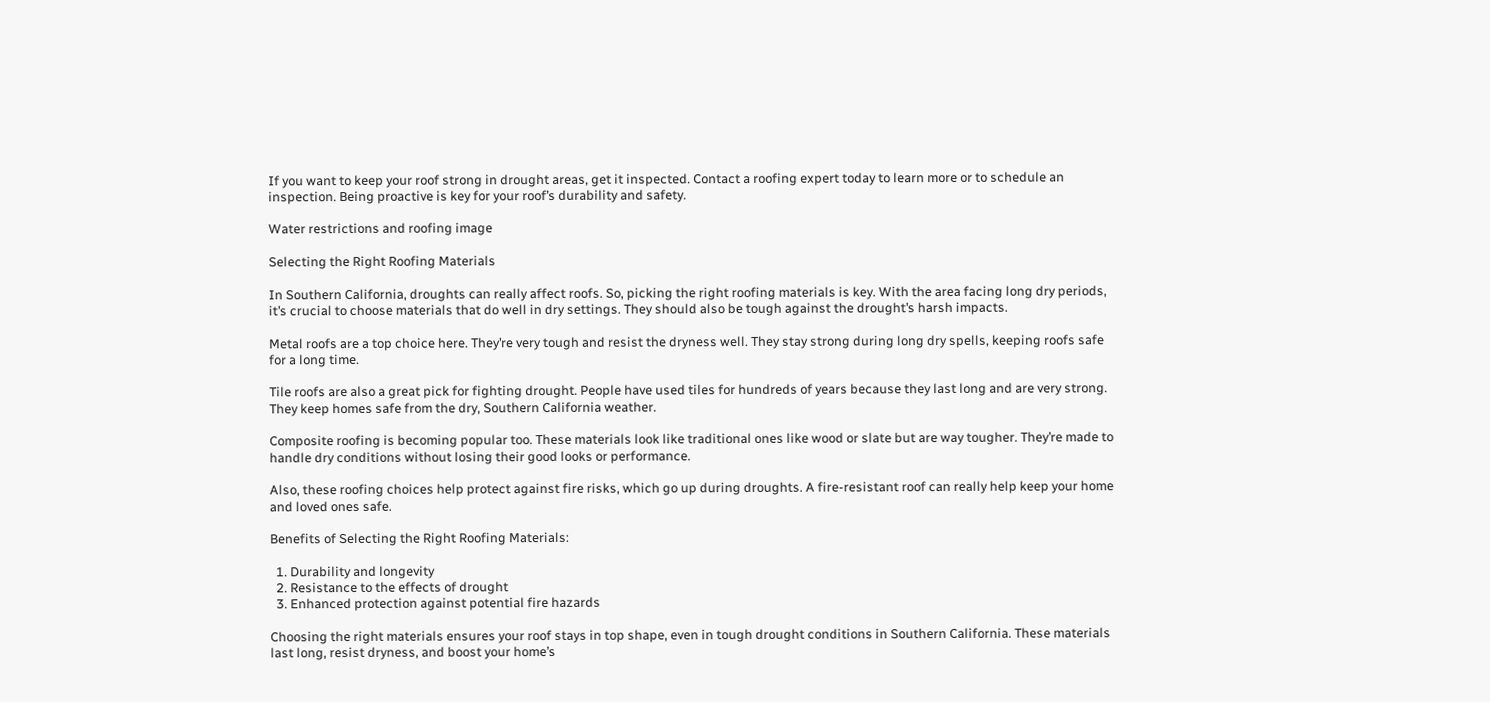If you want to keep your roof strong in drought areas, get it inspected. Contact a roofing expert today to learn more or to schedule an inspection. Being proactive is key for your roof’s durability and safety.

Water restrictions and roofing image

Selecting the Right Roofing Materials

In Southern California, droughts can really affect roofs. So, picking the right roofing materials is key. With the area facing long dry periods, it’s crucial to choose materials that do well in dry settings. They should also be tough against the drought’s harsh impacts.

Metal roofs are a top choice here. They’re very tough and resist the dryness well. They stay strong during long dry spells, keeping roofs safe for a long time.

Tile roofs are also a great pick for fighting drought. People have used tiles for hundreds of years because they last long and are very strong. They keep homes safe from the dry, Southern California weather.

Composite roofing is becoming popular too. These materials look like traditional ones like wood or slate but are way tougher. They’re made to handle dry conditions without losing their good looks or performance.

Also, these roofing choices help protect against fire risks, which go up during droughts. A fire-resistant roof can really help keep your home and loved ones safe.

Benefits of Selecting the Right Roofing Materials:

  1. Durability and longevity
  2. Resistance to the effects of drought
  3. Enhanced protection against potential fire hazards

Choosing the right materials ensures your roof stays in top shape, even in tough drought conditions in Southern California. These materials last long, resist dryness, and boost your home’s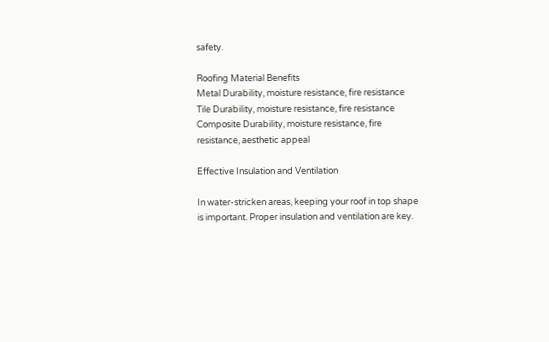safety.

Roofing Material Benefits
Metal Durability, moisture resistance, fire resistance
Tile Durability, moisture resistance, fire resistance
Composite Durability, moisture resistance, fire resistance, aesthetic appeal

Effective Insulation and Ventilation

In water-stricken areas, keeping your roof in top shape is important. Proper insulation and ventilation are key.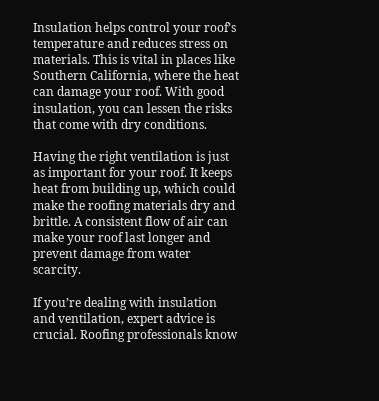Insulation helps control your roof’s temperature and reduces stress on materials. This is vital in places like Southern California, where the heat can damage your roof. With good insulation, you can lessen the risks that come with dry conditions.

Having the right ventilation is just as important for your roof. It keeps heat from building up, which could make the roofing materials dry and brittle. A consistent flow of air can make your roof last longer and prevent damage from water scarcity.

If you’re dealing with insulation and ventilation, expert advice is crucial. Roofing professionals know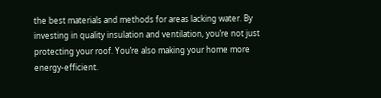the best materials and methods for areas lacking water. By investing in quality insulation and ventilation, you’re not just protecting your roof. You’re also making your home more energy-efficient.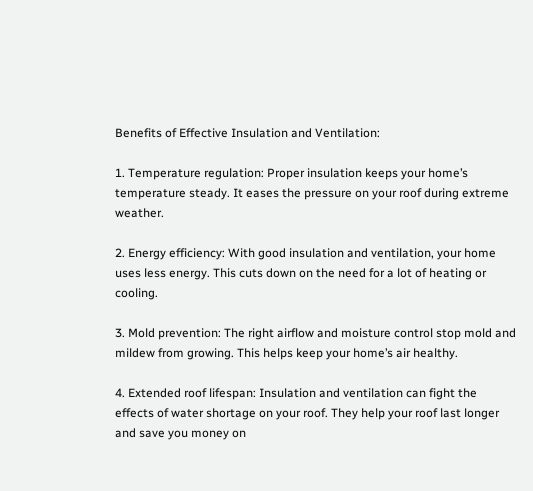Benefits of Effective Insulation and Ventilation:

1. Temperature regulation: Proper insulation keeps your home’s temperature steady. It eases the pressure on your roof during extreme weather.

2. Energy efficiency: With good insulation and ventilation, your home uses less energy. This cuts down on the need for a lot of heating or cooling.

3. Mold prevention: The right airflow and moisture control stop mold and mildew from growing. This helps keep your home’s air healthy.

4. Extended roof lifespan: Insulation and ventilation can fight the effects of water shortage on your roof. They help your roof last longer and save you money on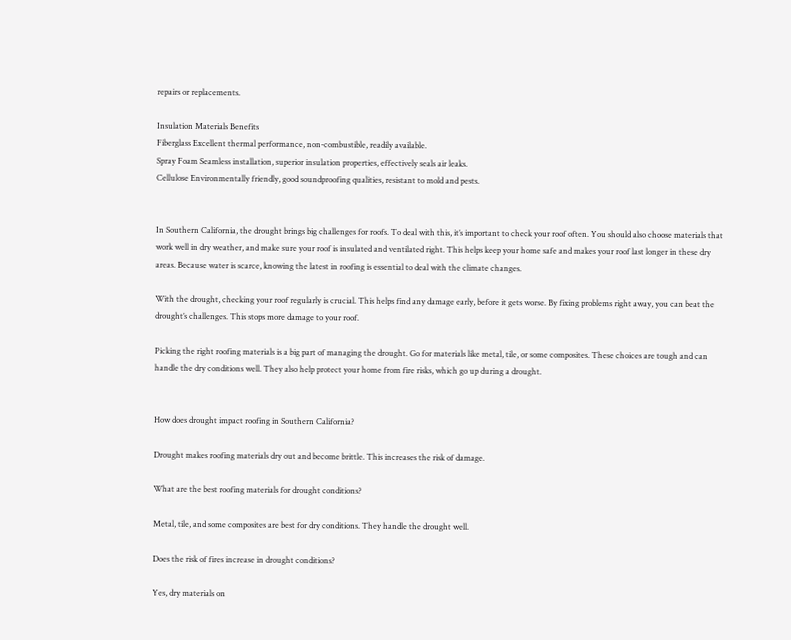repairs or replacements.

Insulation Materials Benefits
Fiberglass Excellent thermal performance, non-combustible, readily available.
Spray Foam Seamless installation, superior insulation properties, effectively seals air leaks.
Cellulose Environmentally friendly, good soundproofing qualities, resistant to mold and pests.


In Southern California, the drought brings big challenges for roofs. To deal with this, it’s important to check your roof often. You should also choose materials that work well in dry weather, and make sure your roof is insulated and ventilated right. This helps keep your home safe and makes your roof last longer in these dry areas. Because water is scarce, knowing the latest in roofing is essential to deal with the climate changes.

With the drought, checking your roof regularly is crucial. This helps find any damage early, before it gets worse. By fixing problems right away, you can beat the drought’s challenges. This stops more damage to your roof.

Picking the right roofing materials is a big part of managing the drought. Go for materials like metal, tile, or some composites. These choices are tough and can handle the dry conditions well. They also help protect your home from fire risks, which go up during a drought.


How does drought impact roofing in Southern California?

Drought makes roofing materials dry out and become brittle. This increases the risk of damage.

What are the best roofing materials for drought conditions?

Metal, tile, and some composites are best for dry conditions. They handle the drought well.

Does the risk of fires increase in drought conditions?

Yes, dry materials on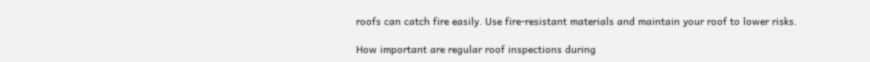roofs can catch fire easily. Use fire-resistant materials and maintain your roof to lower risks.

How important are regular roof inspections during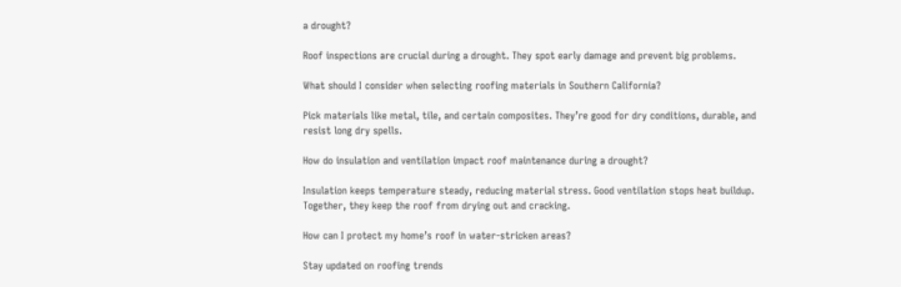a drought?

Roof inspections are crucial during a drought. They spot early damage and prevent big problems.

What should I consider when selecting roofing materials in Southern California?

Pick materials like metal, tile, and certain composites. They’re good for dry conditions, durable, and resist long dry spells.

How do insulation and ventilation impact roof maintenance during a drought?

Insulation keeps temperature steady, reducing material stress. Good ventilation stops heat buildup. Together, they keep the roof from drying out and cracking.

How can I protect my home’s roof in water-stricken areas?

Stay updated on roofing trends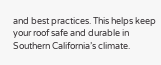and best practices. This helps keep your roof safe and durable in Southern California’s climate.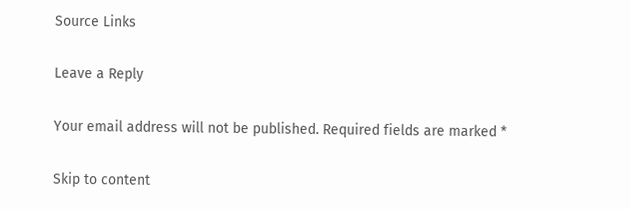Source Links

Leave a Reply

Your email address will not be published. Required fields are marked *

Skip to content